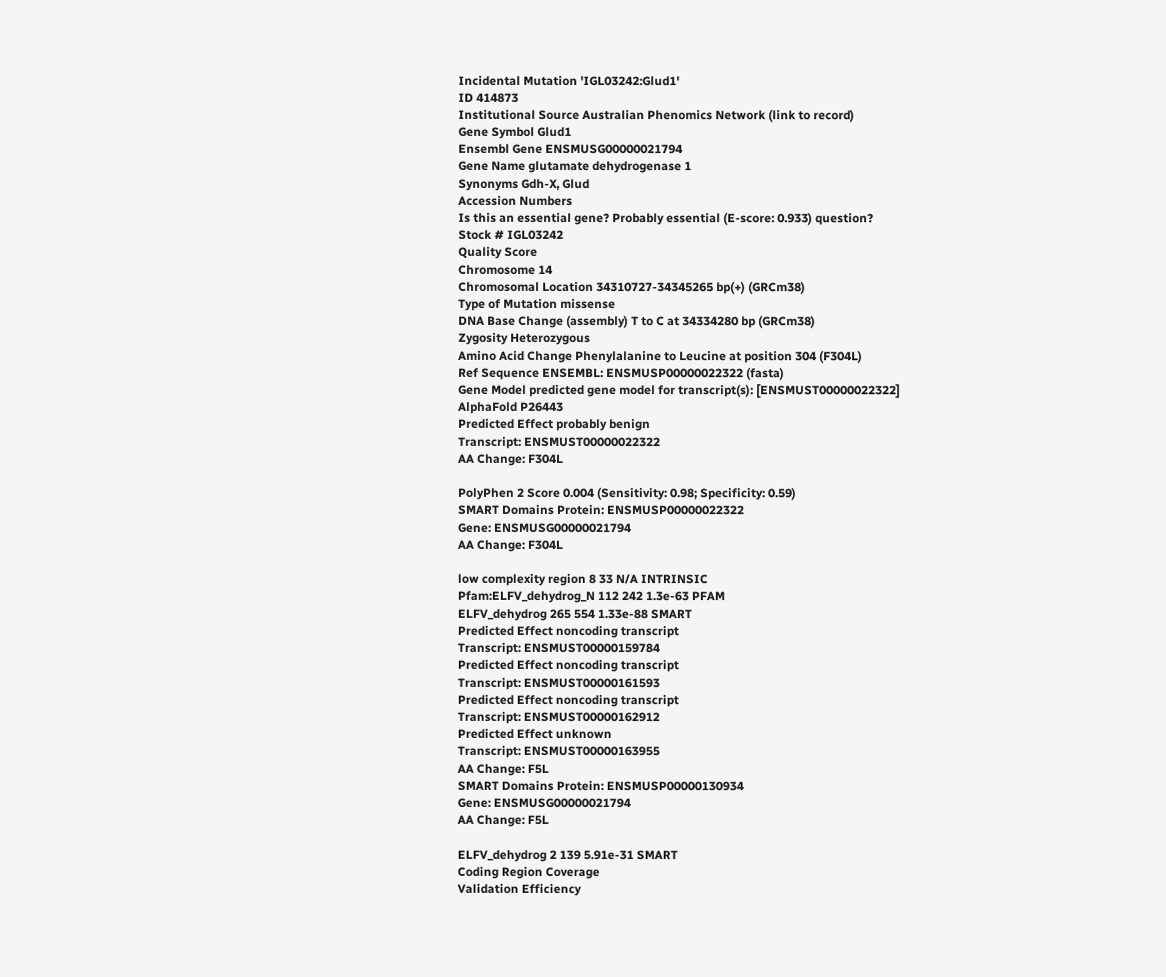Incidental Mutation 'IGL03242:Glud1'
ID 414873
Institutional Source Australian Phenomics Network (link to record)
Gene Symbol Glud1
Ensembl Gene ENSMUSG00000021794
Gene Name glutamate dehydrogenase 1
Synonyms Gdh-X, Glud
Accession Numbers
Is this an essential gene? Probably essential (E-score: 0.933) question?
Stock # IGL03242
Quality Score
Chromosome 14
Chromosomal Location 34310727-34345265 bp(+) (GRCm38)
Type of Mutation missense
DNA Base Change (assembly) T to C at 34334280 bp (GRCm38)
Zygosity Heterozygous
Amino Acid Change Phenylalanine to Leucine at position 304 (F304L)
Ref Sequence ENSEMBL: ENSMUSP00000022322 (fasta)
Gene Model predicted gene model for transcript(s): [ENSMUST00000022322]
AlphaFold P26443
Predicted Effect probably benign
Transcript: ENSMUST00000022322
AA Change: F304L

PolyPhen 2 Score 0.004 (Sensitivity: 0.98; Specificity: 0.59)
SMART Domains Protein: ENSMUSP00000022322
Gene: ENSMUSG00000021794
AA Change: F304L

low complexity region 8 33 N/A INTRINSIC
Pfam:ELFV_dehydrog_N 112 242 1.3e-63 PFAM
ELFV_dehydrog 265 554 1.33e-88 SMART
Predicted Effect noncoding transcript
Transcript: ENSMUST00000159784
Predicted Effect noncoding transcript
Transcript: ENSMUST00000161593
Predicted Effect noncoding transcript
Transcript: ENSMUST00000162912
Predicted Effect unknown
Transcript: ENSMUST00000163955
AA Change: F5L
SMART Domains Protein: ENSMUSP00000130934
Gene: ENSMUSG00000021794
AA Change: F5L

ELFV_dehydrog 2 139 5.91e-31 SMART
Coding Region Coverage
Validation Efficiency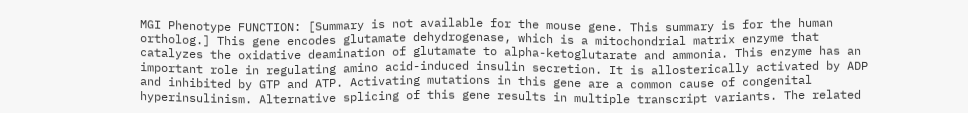MGI Phenotype FUNCTION: [Summary is not available for the mouse gene. This summary is for the human ortholog.] This gene encodes glutamate dehydrogenase, which is a mitochondrial matrix enzyme that catalyzes the oxidative deamination of glutamate to alpha-ketoglutarate and ammonia. This enzyme has an important role in regulating amino acid-induced insulin secretion. It is allosterically activated by ADP and inhibited by GTP and ATP. Activating mutations in this gene are a common cause of congenital hyperinsulinism. Alternative splicing of this gene results in multiple transcript variants. The related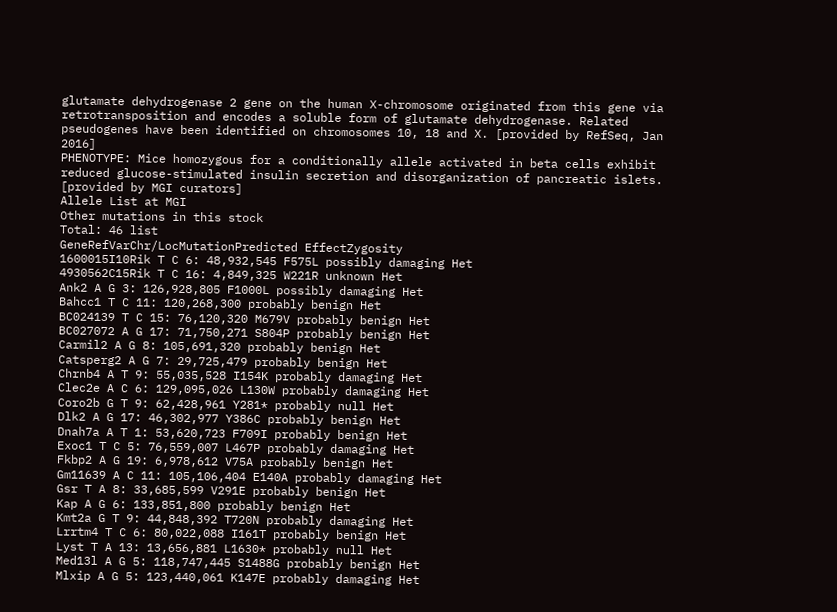glutamate dehydrogenase 2 gene on the human X-chromosome originated from this gene via retrotransposition and encodes a soluble form of glutamate dehydrogenase. Related pseudogenes have been identified on chromosomes 10, 18 and X. [provided by RefSeq, Jan 2016]
PHENOTYPE: Mice homozygous for a conditionally allele activated in beta cells exhibit reduced glucose-stimulated insulin secretion and disorganization of pancreatic islets. [provided by MGI curators]
Allele List at MGI
Other mutations in this stock
Total: 46 list
GeneRefVarChr/LocMutationPredicted EffectZygosity
1600015I10Rik T C 6: 48,932,545 F575L possibly damaging Het
4930562C15Rik T C 16: 4,849,325 W221R unknown Het
Ank2 A G 3: 126,928,805 F1000L possibly damaging Het
Bahcc1 T C 11: 120,268,300 probably benign Het
BC024139 T C 15: 76,120,320 M679V probably benign Het
BC027072 A G 17: 71,750,271 S804P probably benign Het
Carmil2 A G 8: 105,691,320 probably benign Het
Catsperg2 A G 7: 29,725,479 probably benign Het
Chrnb4 A T 9: 55,035,528 I154K probably damaging Het
Clec2e A C 6: 129,095,026 L130W probably damaging Het
Coro2b G T 9: 62,428,961 Y281* probably null Het
Dlk2 A G 17: 46,302,977 Y386C probably benign Het
Dnah7a A T 1: 53,620,723 F709I probably benign Het
Exoc1 T C 5: 76,559,007 L467P probably damaging Het
Fkbp2 A G 19: 6,978,612 V75A probably benign Het
Gm11639 A C 11: 105,106,404 E140A probably damaging Het
Gsr T A 8: 33,685,599 V291E probably benign Het
Kap A G 6: 133,851,800 probably benign Het
Kmt2a G T 9: 44,848,392 T720N probably damaging Het
Lrrtm4 T C 6: 80,022,088 I161T probably benign Het
Lyst T A 13: 13,656,881 L1630* probably null Het
Med13l A G 5: 118,747,445 S1488G probably benign Het
Mlxip A G 5: 123,440,061 K147E probably damaging Het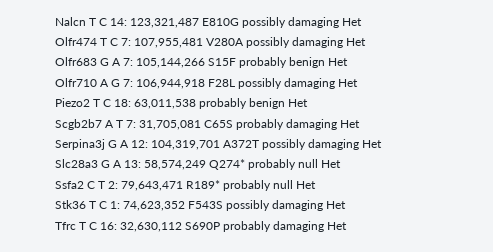Nalcn T C 14: 123,321,487 E810G possibly damaging Het
Olfr474 T C 7: 107,955,481 V280A possibly damaging Het
Olfr683 G A 7: 105,144,266 S15F probably benign Het
Olfr710 A G 7: 106,944,918 F28L possibly damaging Het
Piezo2 T C 18: 63,011,538 probably benign Het
Scgb2b7 A T 7: 31,705,081 C65S probably damaging Het
Serpina3j G A 12: 104,319,701 A372T possibly damaging Het
Slc28a3 G A 13: 58,574,249 Q274* probably null Het
Ssfa2 C T 2: 79,643,471 R189* probably null Het
Stk36 T C 1: 74,623,352 F543S possibly damaging Het
Tfrc T C 16: 32,630,112 S690P probably damaging Het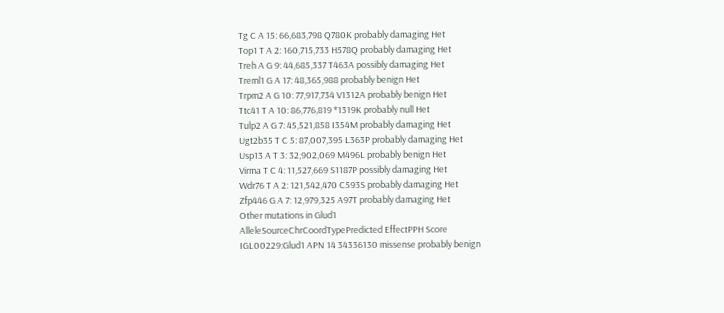Tg C A 15: 66,683,798 Q780K probably damaging Het
Top1 T A 2: 160,715,733 H578Q probably damaging Het
Treh A G 9: 44,685,337 T463A possibly damaging Het
Treml1 G A 17: 48,365,988 probably benign Het
Trpm2 A G 10: 77,917,734 V1312A probably benign Het
Ttc41 T A 10: 86,776,819 *1319K probably null Het
Tulp2 A G 7: 45,521,858 I354M probably damaging Het
Ugt2b35 T C 5: 87,007,395 L363P probably damaging Het
Usp13 A T 3: 32,902,069 M496L probably benign Het
Virma T C 4: 11,527,669 S1187P possibly damaging Het
Wdr76 T A 2: 121,542,470 C593S probably damaging Het
Zfp446 G A 7: 12,979,325 A97T probably damaging Het
Other mutations in Glud1
AlleleSourceChrCoordTypePredicted EffectPPH Score
IGL00229:Glud1 APN 14 34336130 missense probably benign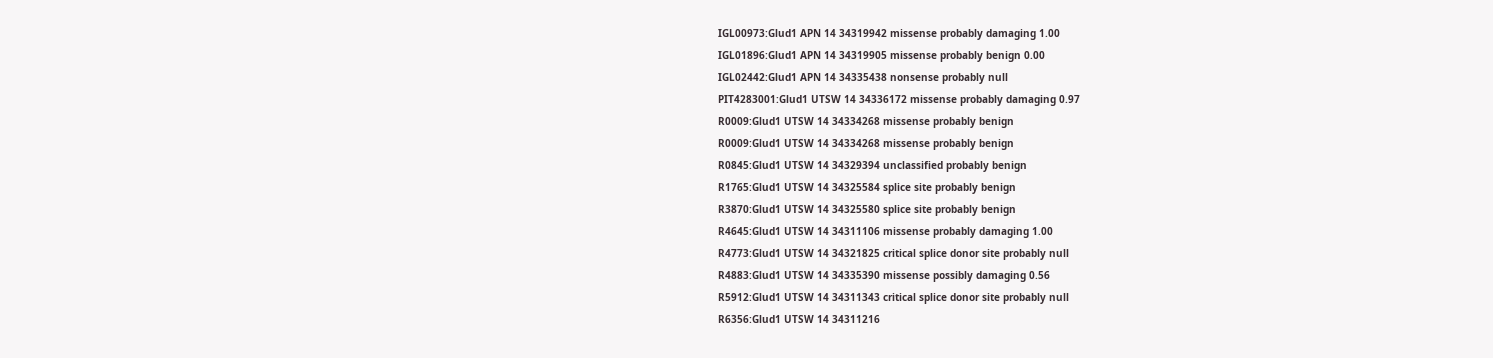IGL00973:Glud1 APN 14 34319942 missense probably damaging 1.00
IGL01896:Glud1 APN 14 34319905 missense probably benign 0.00
IGL02442:Glud1 APN 14 34335438 nonsense probably null
PIT4283001:Glud1 UTSW 14 34336172 missense probably damaging 0.97
R0009:Glud1 UTSW 14 34334268 missense probably benign
R0009:Glud1 UTSW 14 34334268 missense probably benign
R0845:Glud1 UTSW 14 34329394 unclassified probably benign
R1765:Glud1 UTSW 14 34325584 splice site probably benign
R3870:Glud1 UTSW 14 34325580 splice site probably benign
R4645:Glud1 UTSW 14 34311106 missense probably damaging 1.00
R4773:Glud1 UTSW 14 34321825 critical splice donor site probably null
R4883:Glud1 UTSW 14 34335390 missense possibly damaging 0.56
R5912:Glud1 UTSW 14 34311343 critical splice donor site probably null
R6356:Glud1 UTSW 14 34311216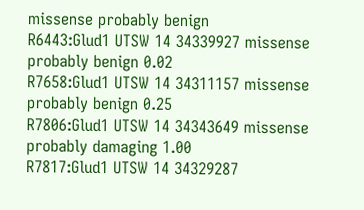missense probably benign
R6443:Glud1 UTSW 14 34339927 missense probably benign 0.02
R7658:Glud1 UTSW 14 34311157 missense probably benign 0.25
R7806:Glud1 UTSW 14 34343649 missense probably damaging 1.00
R7817:Glud1 UTSW 14 34329287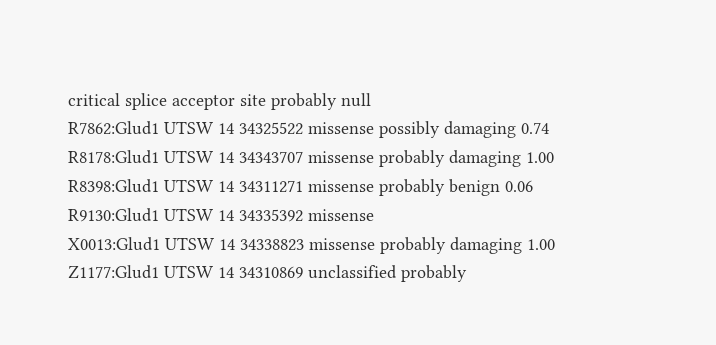critical splice acceptor site probably null
R7862:Glud1 UTSW 14 34325522 missense possibly damaging 0.74
R8178:Glud1 UTSW 14 34343707 missense probably damaging 1.00
R8398:Glud1 UTSW 14 34311271 missense probably benign 0.06
R9130:Glud1 UTSW 14 34335392 missense
X0013:Glud1 UTSW 14 34338823 missense probably damaging 1.00
Z1177:Glud1 UTSW 14 34310869 unclassified probably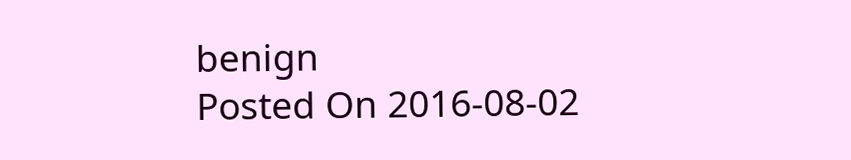benign
Posted On 2016-08-02